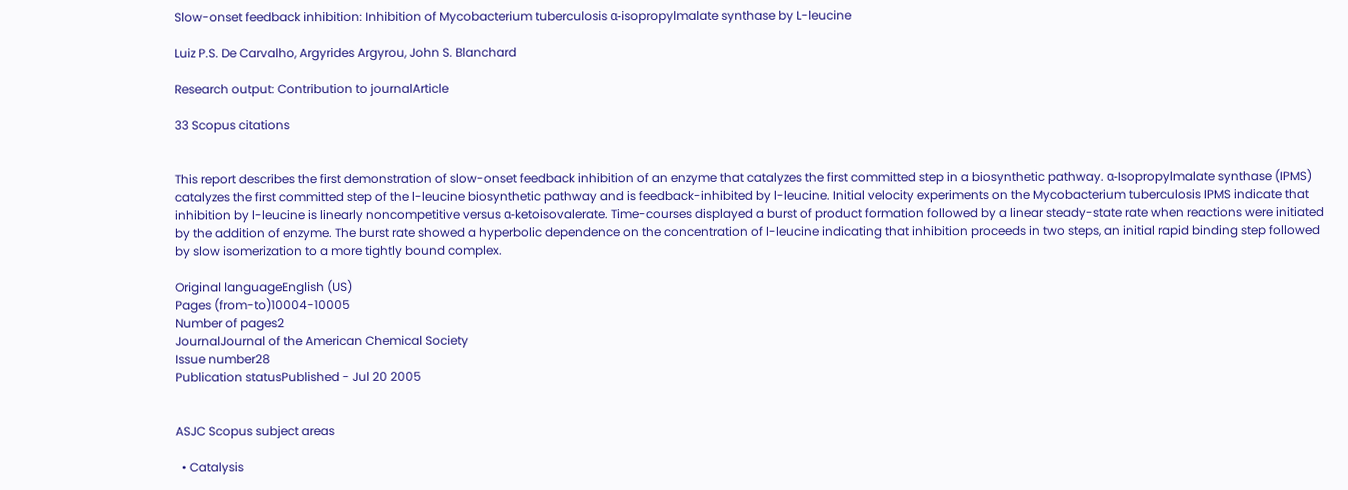Slow-onset feedback inhibition: Inhibition of Mycobacterium tuberculosis α-isopropylmalate synthase by L-leucine

Luiz P.S. De Carvalho, Argyrides Argyrou, John S. Blanchard

Research output: Contribution to journalArticle

33 Scopus citations


This report describes the first demonstration of slow-onset feedback inhibition of an enzyme that catalyzes the first committed step in a biosynthetic pathway. α-Isopropylmalate synthase (IPMS) catalyzes the first committed step of the l-leucine biosynthetic pathway and is feedback-inhibited by l-leucine. Initial velocity experiments on the Mycobacterium tuberculosis IPMS indicate that inhibition by l-leucine is linearly noncompetitive versus α-ketoisovalerate. Time-courses displayed a burst of product formation followed by a linear steady-state rate when reactions were initiated by the addition of enzyme. The burst rate showed a hyperbolic dependence on the concentration of l-leucine indicating that inhibition proceeds in two steps, an initial rapid binding step followed by slow isomerization to a more tightly bound complex.

Original languageEnglish (US)
Pages (from-to)10004-10005
Number of pages2
JournalJournal of the American Chemical Society
Issue number28
Publication statusPublished - Jul 20 2005


ASJC Scopus subject areas

  • Catalysis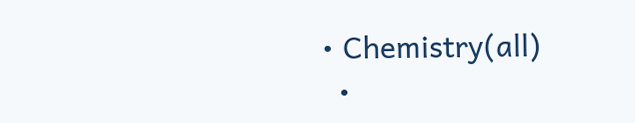• Chemistry(all)
  •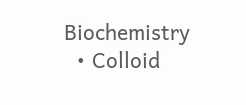Biochemistry
  • Colloid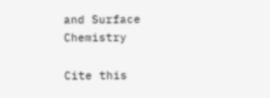and Surface Chemistry

Cite this